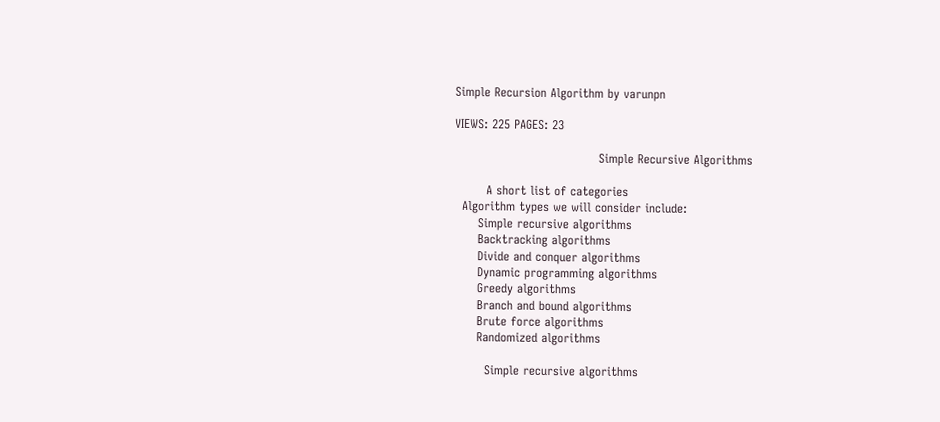Simple Recursion Algorithm by varunpn

VIEWS: 225 PAGES: 23

                                    Simple Recursive Algorithms

        A short list of categories
  Algorithm types we will consider include:
      Simple recursive algorithms
      Backtracking algorithms
      Divide and conquer algorithms
      Dynamic programming algorithms
      Greedy algorithms
      Branch and bound algorithms
      Brute force algorithms
      Randomized algorithms

        Simple recursive algorithms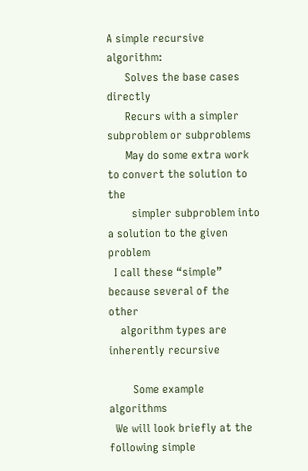A simple recursive algorithm:
      Solves the base cases directly
      Recurs with a simpler subproblem or subproblems
      May do some extra work to convert the solution to the
        simpler subproblem into a solution to the given problem
  I call these “simple” because several of the other
    algorithm types are inherently recursive

        Some example algorithms
  We will look briefly at the following simple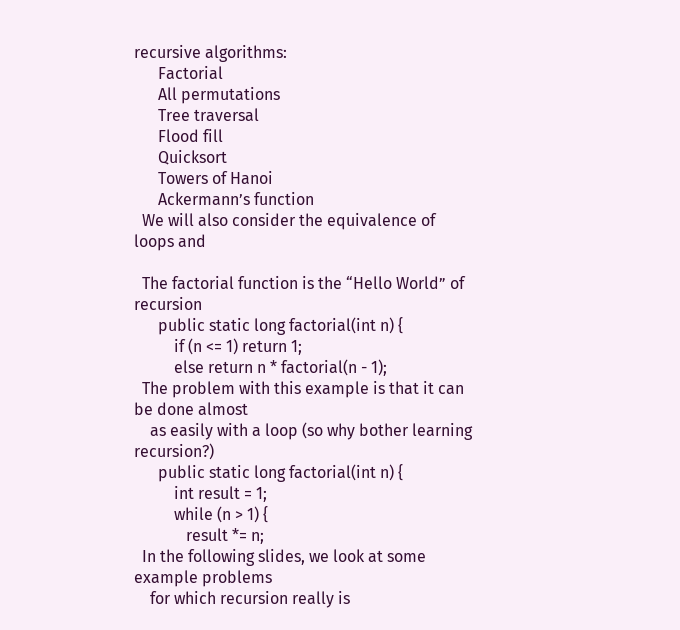recursive algorithms:
      Factorial
      All permutations
      Tree traversal
      Flood fill
      Quicksort
      Towers of Hanoi
      Ackermann’s function
  We will also consider the equivalence of loops and

  The factorial function is the “Hello World” of recursion
      public static long factorial(int n) {
          if (n <= 1) return 1;
          else return n * factorial(n - 1);
  The problem with this example is that it can be done almost
    as easily with a loop (so why bother learning recursion?)
      public static long factorial(int n) {
          int result = 1;
          while (n > 1) {
             result *= n;
  In the following slides, we look at some example problems
    for which recursion really is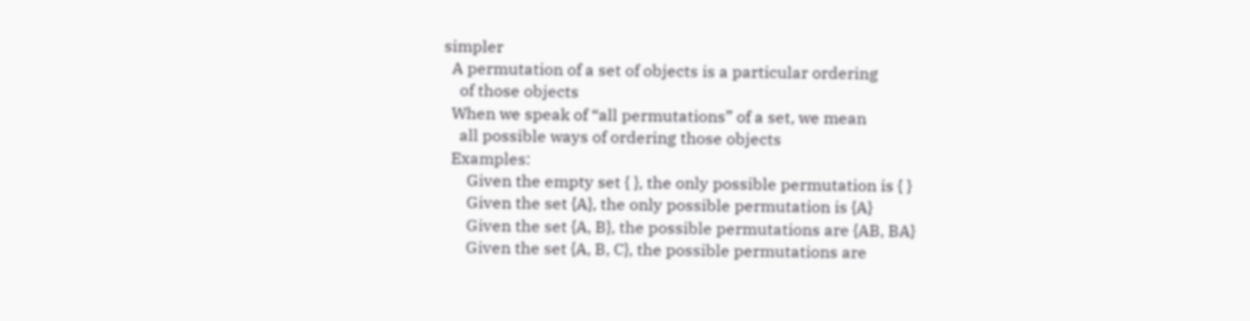simpler
  A permutation of a set of objects is a particular ordering
    of those objects
  When we speak of “all permutations” of a set, we mean
    all possible ways of ordering those objects
  Examples:
      Given the empty set { }, the only possible permutation is { }
      Given the set {A}, the only possible permutation is {A}
      Given the set {A, B}, the possible permutations are {AB, BA}
      Given the set {A, B, C}, the possible permutations are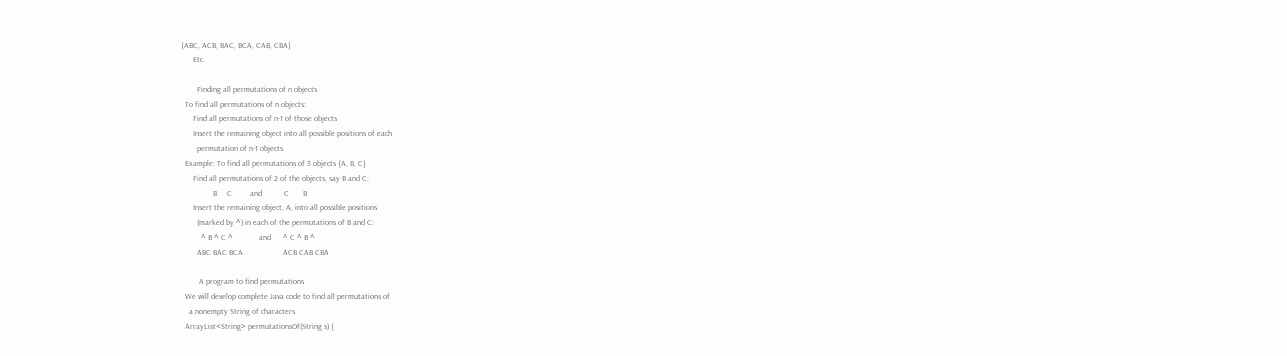{ABC, ACB, BAC, BCA, CAB, CBA}
      Etc.

        Finding all permutations of n objects
  To find all permutations of n objects:
      Find all permutations of n-1 of those objects
      Insert the remaining object into all possible positions of each
        permutation of n-1 objects
  Example: To find all permutations of 3 objects {A, B, C}
      Find all permutations of 2 of the objects, say B and C:
                B     C         and           C       B
      Insert the remaining object, A, into all possible positions
        (marked by ^) in each of the permutations of B and C:
          ^ B ^ C ^             and      ^ C ^ B ^
        ABC BAC BCA                    ACB CAB CBA

         A program to find permutations
  We will develop complete Java code to find all permutations of
    a nonempty String of characters
  ArrayList<String> permutationsOf(String s) {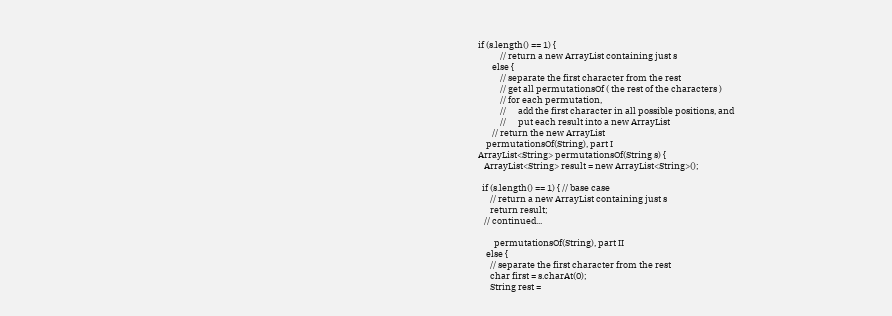if (s.length() == 1) {
           // return a new ArrayList containing just s
       else {
           // separate the first character from the rest
           // get all permutationsOf ( the rest of the characters )
           // for each permutation,
           //      add the first character in all possible positions, and
           //      put each result into a new ArrayList
       // return the new ArrayList
    permutationsOf(String), part I
ArrayList<String> permutationsOf(String s) {
   ArrayList<String> result = new ArrayList<String>();

  if (s.length() == 1) { // base case
      // return a new ArrayList containing just s
      return result;
   // continued...

        permutationsOf(String), part II
    else {
      // separate the first character from the rest
      char first = s.charAt(0);
      String rest =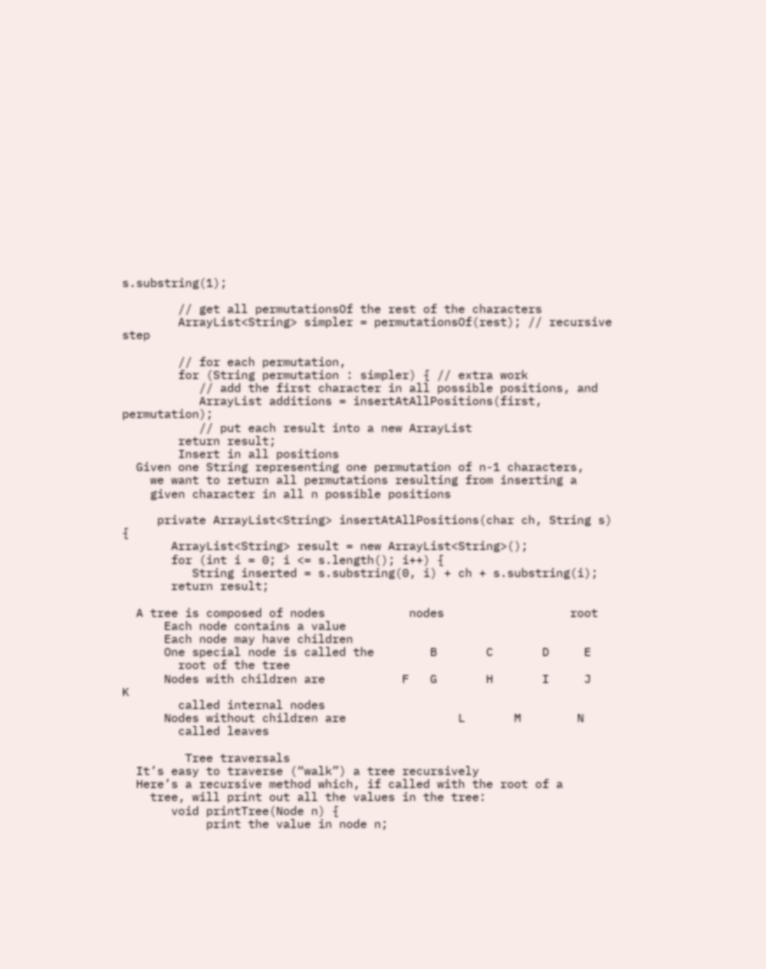s.substring(1);

        // get all permutationsOf the rest of the characters
        ArrayList<String> simpler = permutationsOf(rest); // recursive step

        // for each permutation,
        for (String permutation : simpler) { // extra work
           // add the first character in all possible positions, and
           ArrayList additions = insertAtAllPositions(first, permutation);
           // put each result into a new ArrayList
        return result;
        Insert in all positions
  Given one String representing one permutation of n-1 characters,
    we want to return all permutations resulting from inserting a
    given character in all n possible positions

     private ArrayList<String> insertAtAllPositions(char ch, String s) {
       ArrayList<String> result = new ArrayList<String>();
       for (int i = 0; i <= s.length(); i++) {
          String inserted = s.substring(0, i) + ch + s.substring(i);
       return result;

  A tree is composed of nodes            nodes                  root
      Each node contains a value
      Each node may have children
      One special node is called the        B       C       D     E
        root of the tree
      Nodes with children are           F   G       H       I     J    K
        called internal nodes
      Nodes without children are                L       M        N
        called leaves

         Tree traversals
  It’s easy to traverse (“walk”) a tree recursively
  Here’s a recursive method which, if called with the root of a
    tree, will print out all the values in the tree:
       void printTree(Node n) {
            print the value in node n;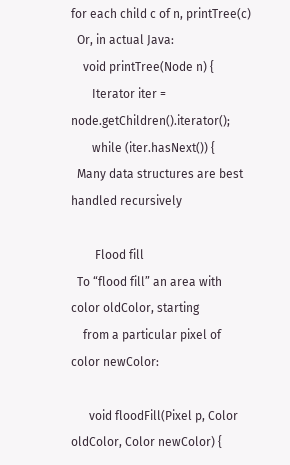for each child c of n, printTree(c)
  Or, in actual Java:
    void printTree(Node n) {
       Iterator iter = node.getChildren().iterator();
       while (iter.hasNext()) {
  Many data structures are best handled recursively

        Flood fill
  To “flood fill” an area with color oldColor, starting
    from a particular pixel of color newColor:

      void floodFill(Pixel p, Color oldColor, Color newColor) {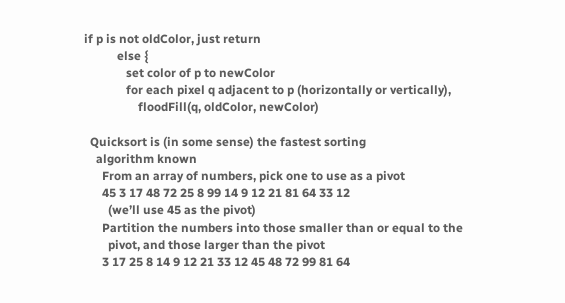if p is not oldColor, just return
           else {
              set color of p to newColor
              for each pixel q adjacent to p (horizontally or vertically),
                  floodFill(q, oldColor, newColor)

  Quicksort is (in some sense) the fastest sorting
    algorithm known
      From an array of numbers, pick one to use as a pivot
      45 3 17 48 72 25 8 99 14 9 12 21 81 64 33 12
        (we’ll use 45 as the pivot)
      Partition the numbers into those smaller than or equal to the
        pivot, and those larger than the pivot
      3 17 25 8 14 9 12 21 33 12 45 48 72 99 81 64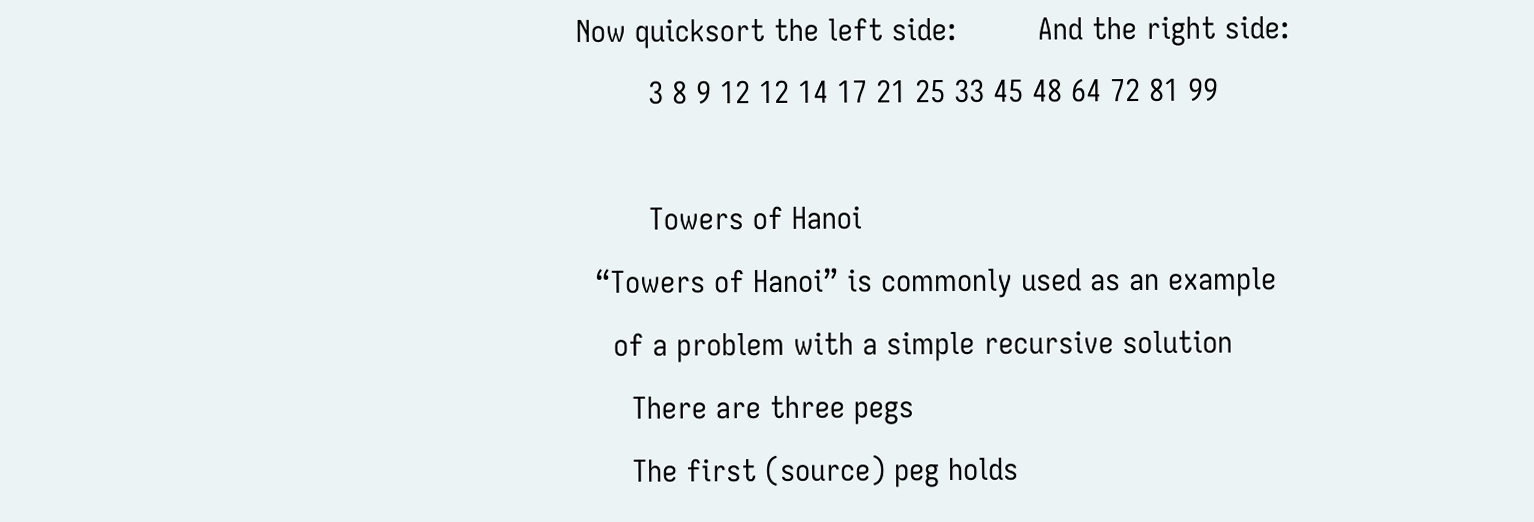Now quicksort the left side:         And the right side:
        3 8 9 12 12 14 17 21 25 33 45 48 64 72 81 99

        Towers of Hanoi
  “Towers of Hanoi” is commonly used as an example
    of a problem with a simple recursive solution
      There are three pegs
      The first (source) peg holds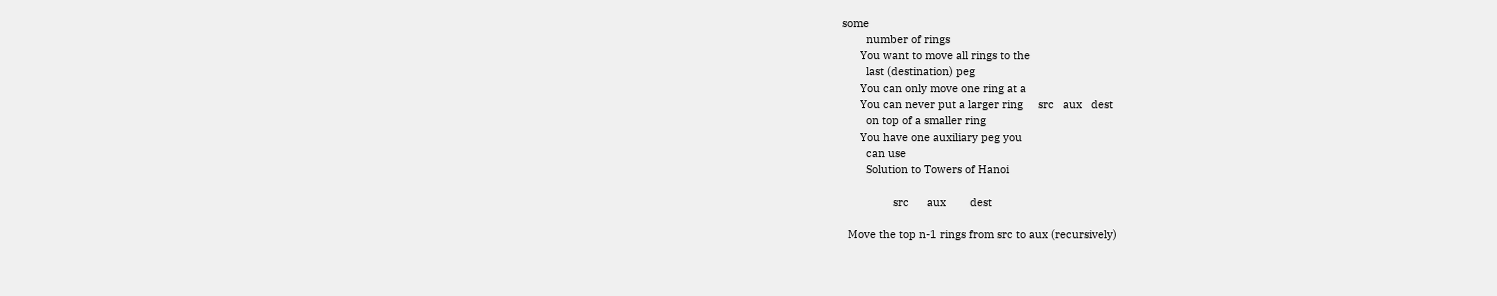some
        number of rings
      You want to move all rings to the
        last (destination) peg
      You can only move one ring at a
      You can never put a larger ring     src   aux   dest
        on top of a smaller ring
      You have one auxiliary peg you
        can use
        Solution to Towers of Hanoi

                 src      aux        dest

  Move the top n-1 rings from src to aux (recursively)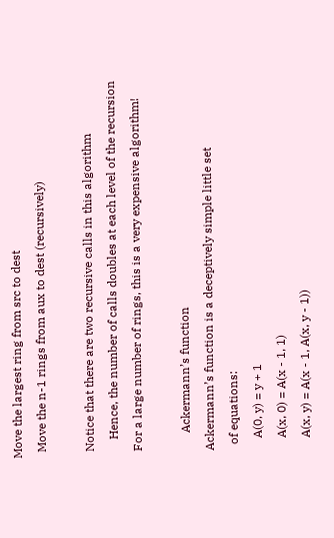Move the largest ring from src to dest
  Move the n-1 rings from aux to dest (recursively)

  Notice that there are two recursive calls in this algorithm
      Hence, the number of calls doubles at each level of the recursion
  For a large number of rings, this is a very expensive algorithm!

        Ackermann’s function
  Ackermann’s function is a deceptively simple little set
    of equations:
      A(0, y) = y + 1
      A(x, 0) = A(x - 1, 1)
      A(x, y) = A(x - 1, A(x, y - 1))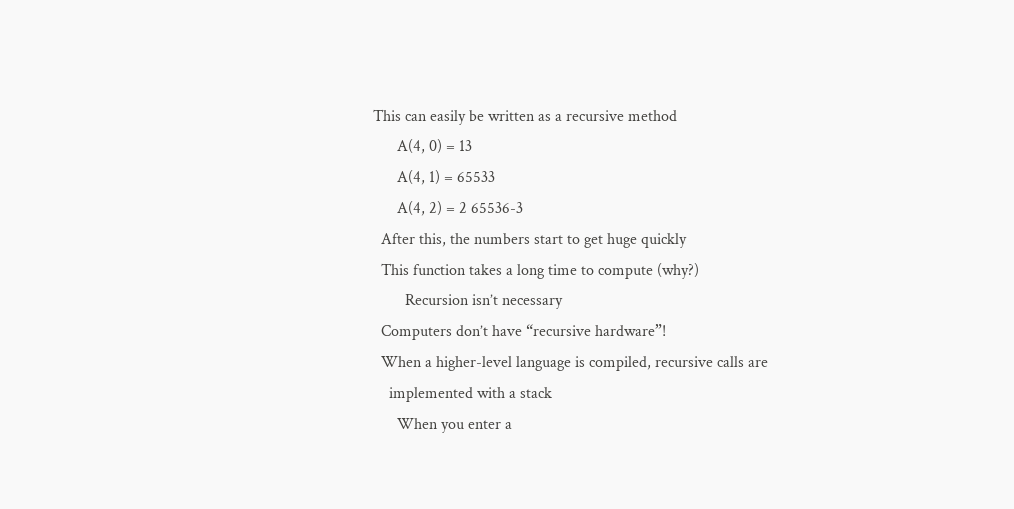This can easily be written as a recursive method
      A(4, 0) = 13
      A(4, 1) = 65533
      A(4, 2) = 2 65536-3
  After this, the numbers start to get huge quickly
  This function takes a long time to compute (why?)
        Recursion isn’t necessary
  Computers don’t have “recursive hardware”!
  When a higher-level language is compiled, recursive calls are
    implemented with a stack
      When you enter a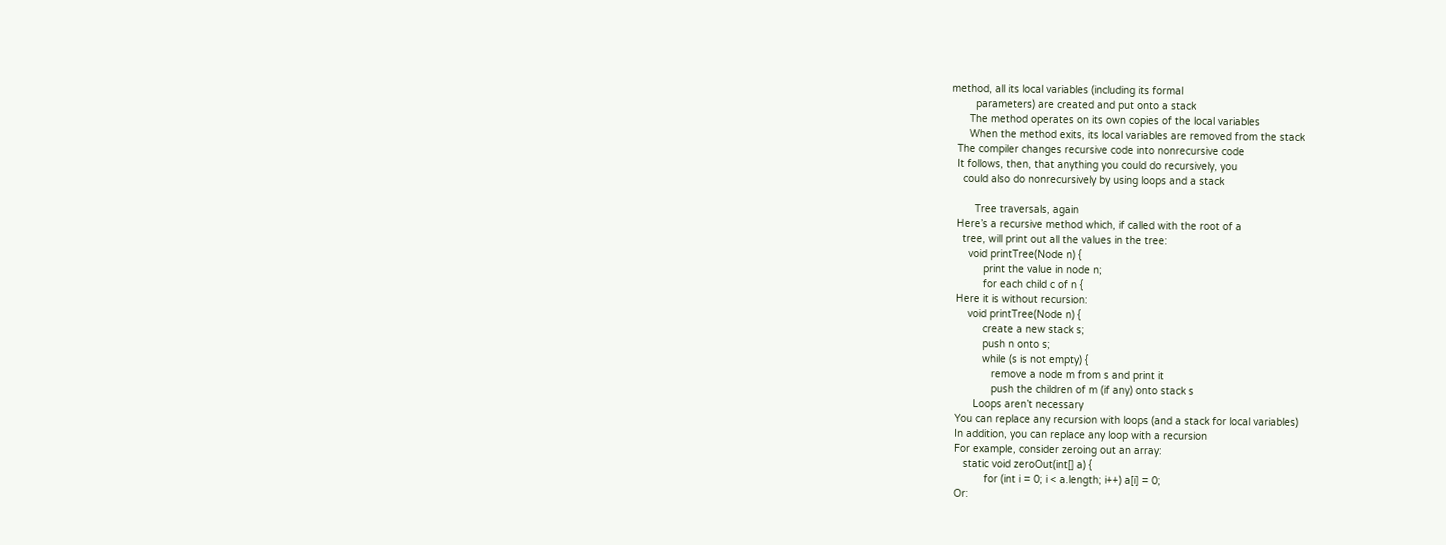method, all its local variables (including its formal
        parameters) are created and put onto a stack
      The method operates on its own copies of the local variables
      When the method exits, its local variables are removed from the stack
  The compiler changes recursive code into nonrecursive code
  It follows, then, that anything you could do recursively, you
    could also do nonrecursively by using loops and a stack

        Tree traversals, again
  Here’s a recursive method which, if called with the root of a
    tree, will print out all the values in the tree:
      void printTree(Node n) {
           print the value in node n;
           for each child c of n {
  Here it is without recursion:
      void printTree(Node n) {
           create a new stack s;
           push n onto s;
           while (s is not empty) {
              remove a node m from s and print it
              push the children of m (if any) onto stack s
        Loops aren’t necessary
  You can replace any recursion with loops (and a stack for local variables)
  In addition, you can replace any loop with a recursion
  For example, consider zeroing out an array:
     static void zeroOut(int[] a) {
            for (int i = 0; i < a.length; i++) a[i] = 0;
  Or: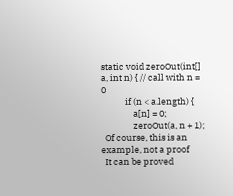static void zeroOut(int[] a, int n) { // call with n = 0
            if (n < a.length) {
                a[n] = 0;
                zeroOut(a, n + 1);
  Of course, this is an example, not a proof
  It can be proved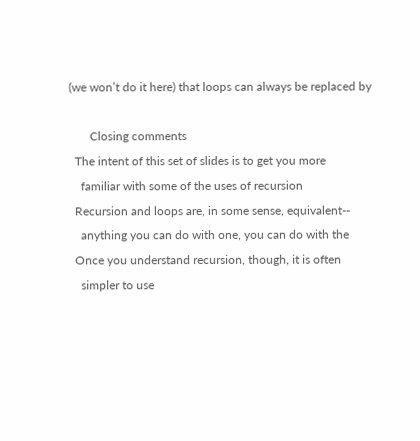(we won’t do it here) that loops can always be replaced by

       Closing comments
  The intent of this set of slides is to get you more
    familiar with some of the uses of recursion
  Recursion and loops are, in some sense, equivalent--
    anything you can do with one, you can do with the
  Once you understand recursion, though, it is often
    simpler to use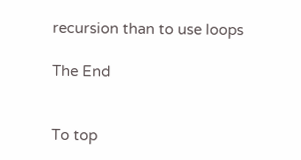recursion than to use loops

The End


To top